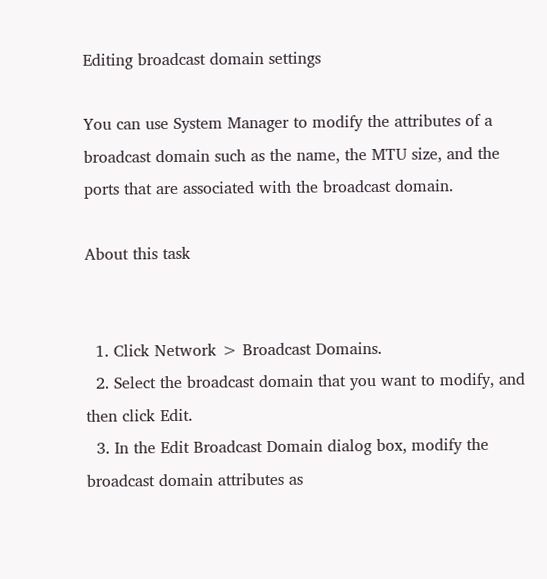Editing broadcast domain settings

You can use System Manager to modify the attributes of a broadcast domain such as the name, the MTU size, and the ports that are associated with the broadcast domain.

About this task


  1. Click Network > Broadcast Domains.
  2. Select the broadcast domain that you want to modify, and then click Edit.
  3. In the Edit Broadcast Domain dialog box, modify the broadcast domain attributes as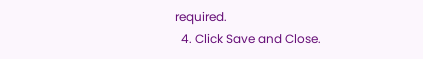required.
  4. Click Save and Close.